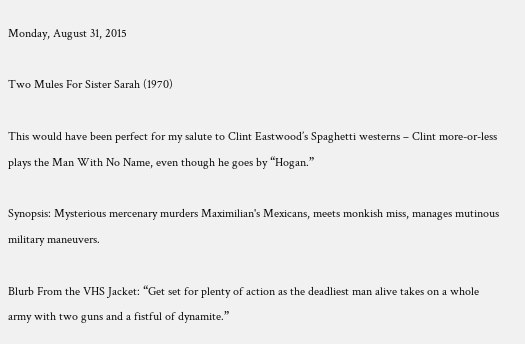Monday, August 31, 2015

Two Mules For Sister Sarah (1970)

This would have been perfect for my salute to Clint Eastwood’s Spaghetti westerns – Clint more-or-less plays the Man With No Name, even though he goes by “Hogan.”

Synopsis: Mysterious mercenary murders Maximilian's Mexicans, meets monkish miss, manages mutinous military maneuvers.

Blurb From the VHS Jacket: “Get set for plenty of action as the deadliest man alive takes on a whole army with two guns and a fistful of dynamite.”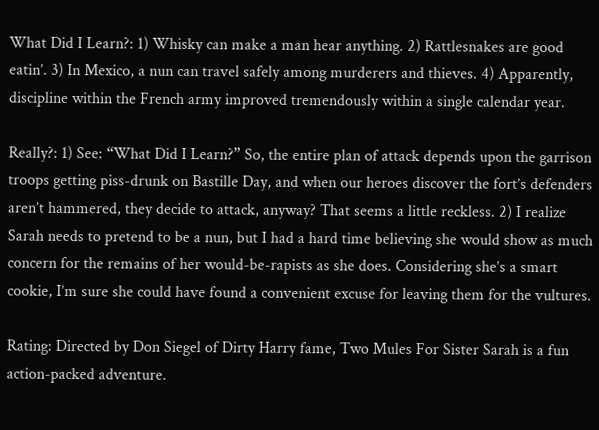What Did I Learn?: 1) Whisky can make a man hear anything. 2) Rattlesnakes are good eatin’. 3) In Mexico, a nun can travel safely among murderers and thieves. 4) Apparently, discipline within the French army improved tremendously within a single calendar year.

Really?: 1) See: “What Did I Learn?” So, the entire plan of attack depends upon the garrison troops getting piss-drunk on Bastille Day, and when our heroes discover the fort’s defenders aren’t hammered, they decide to attack, anyway? That seems a little reckless. 2) I realize Sarah needs to pretend to be a nun, but I had a hard time believing she would show as much concern for the remains of her would-be-rapists as she does. Considering she’s a smart cookie, I’m sure she could have found a convenient excuse for leaving them for the vultures.

Rating: Directed by Don Siegel of Dirty Harry fame, Two Mules For Sister Sarah is a fun action-packed adventure.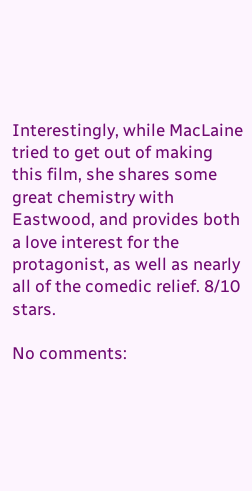Interestingly, while MacLaine tried to get out of making this film, she shares some great chemistry with Eastwood, and provides both a love interest for the protagonist, as well as nearly all of the comedic relief. 8/10 stars.

No comments: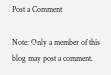Post a Comment

Note: Only a member of this blog may post a comment.